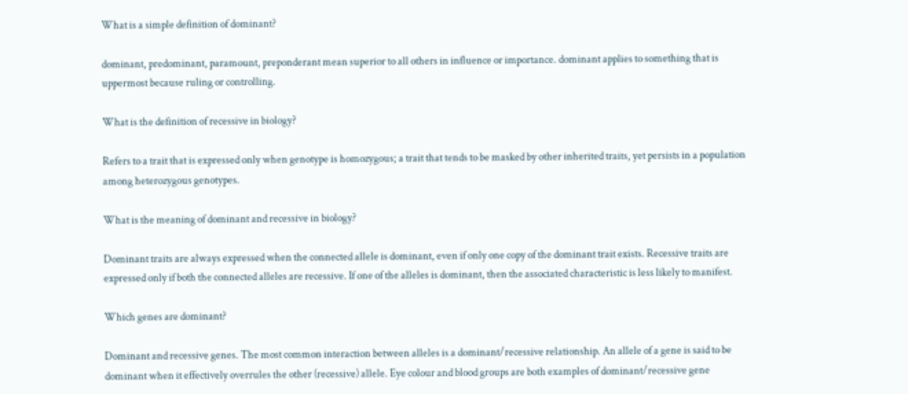What is a simple definition of dominant?

dominant, predominant, paramount, preponderant mean superior to all others in influence or importance. dominant applies to something that is uppermost because ruling or controlling.

What is the definition of recessive in biology?

Refers to a trait that is expressed only when genotype is homozygous; a trait that tends to be masked by other inherited traits, yet persists in a population among heterozygous genotypes.

What is the meaning of dominant and recessive in biology?

Dominant traits are always expressed when the connected allele is dominant, even if only one copy of the dominant trait exists. Recessive traits are expressed only if both the connected alleles are recessive. If one of the alleles is dominant, then the associated characteristic is less likely to manifest.

Which genes are dominant?

Dominant and recessive genes. The most common interaction between alleles is a dominant/recessive relationship. An allele of a gene is said to be dominant when it effectively overrules the other (recessive) allele. Eye colour and blood groups are both examples of dominant/recessive gene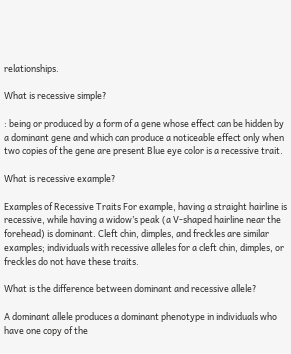relationships.

What is recessive simple?

: being or produced by a form of a gene whose effect can be hidden by a dominant gene and which can produce a noticeable effect only when two copies of the gene are present Blue eye color is a recessive trait.

What is recessive example?

Examples of Recessive Traits For example, having a straight hairline is recessive, while having a widow’s peak (a V-shaped hairline near the forehead) is dominant. Cleft chin, dimples, and freckles are similar examples; individuals with recessive alleles for a cleft chin, dimples, or freckles do not have these traits.

What is the difference between dominant and recessive allele?

A dominant allele produces a dominant phenotype in individuals who have one copy of the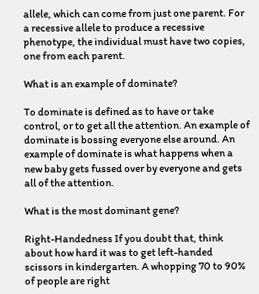allele, which can come from just one parent. For a recessive allele to produce a recessive phenotype, the individual must have two copies, one from each parent.

What is an example of dominate?

To dominate is defined as to have or take control, or to get all the attention. An example of dominate is bossing everyone else around. An example of dominate is what happens when a new baby gets fussed over by everyone and gets all of the attention.

What is the most dominant gene?

Right-Handedness If you doubt that, think about how hard it was to get left-handed scissors in kindergarten. A whopping 70 to 90% of people are right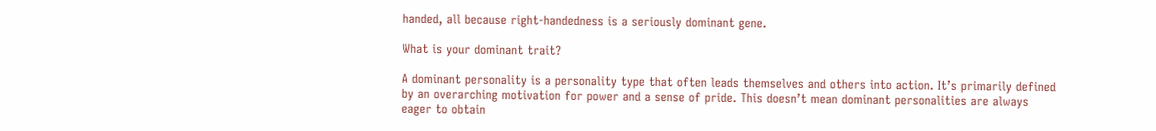handed, all because right-handedness is a seriously dominant gene.

What is your dominant trait?

A dominant personality is a personality type that often leads themselves and others into action. It’s primarily defined by an overarching motivation for power and a sense of pride. This doesn’t mean dominant personalities are always eager to obtain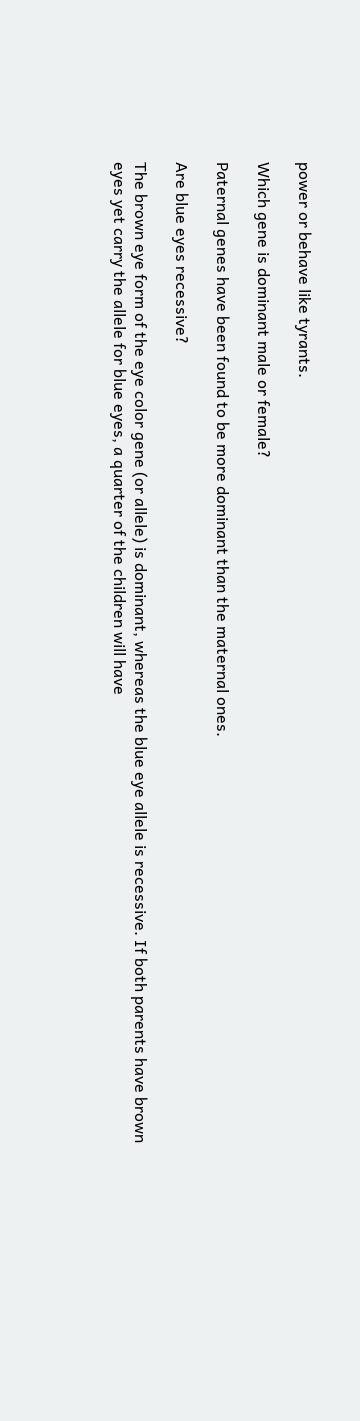power or behave like tyrants.

Which gene is dominant male or female?

Paternal genes have been found to be more dominant than the maternal ones.

Are blue eyes recessive?

The brown eye form of the eye color gene (or allele) is dominant, whereas the blue eye allele is recessive. If both parents have brown eyes yet carry the allele for blue eyes, a quarter of the children will have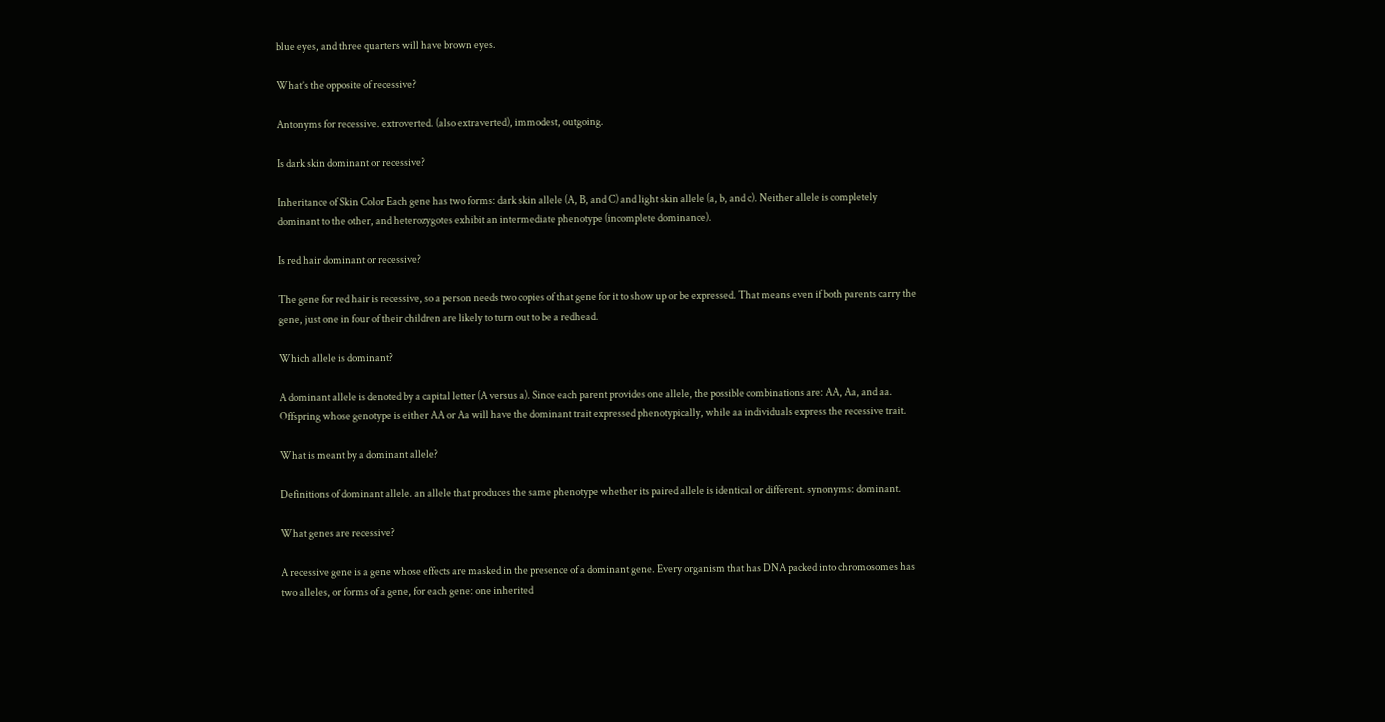blue eyes, and three quarters will have brown eyes.

What’s the opposite of recessive?

Antonyms for recessive. extroverted. (also extraverted), immodest, outgoing.

Is dark skin dominant or recessive?

Inheritance of Skin Color Each gene has two forms: dark skin allele (A, B, and C) and light skin allele (a, b, and c). Neither allele is completely dominant to the other, and heterozygotes exhibit an intermediate phenotype (incomplete dominance).

Is red hair dominant or recessive?

The gene for red hair is recessive, so a person needs two copies of that gene for it to show up or be expressed. That means even if both parents carry the gene, just one in four of their children are likely to turn out to be a redhead.

Which allele is dominant?

A dominant allele is denoted by a capital letter (A versus a). Since each parent provides one allele, the possible combinations are: AA, Aa, and aa. Offspring whose genotype is either AA or Aa will have the dominant trait expressed phenotypically, while aa individuals express the recessive trait.

What is meant by a dominant allele?

Definitions of dominant allele. an allele that produces the same phenotype whether its paired allele is identical or different. synonyms: dominant.

What genes are recessive?

A recessive gene is a gene whose effects are masked in the presence of a dominant gene. Every organism that has DNA packed into chromosomes has two alleles, or forms of a gene, for each gene: one inherited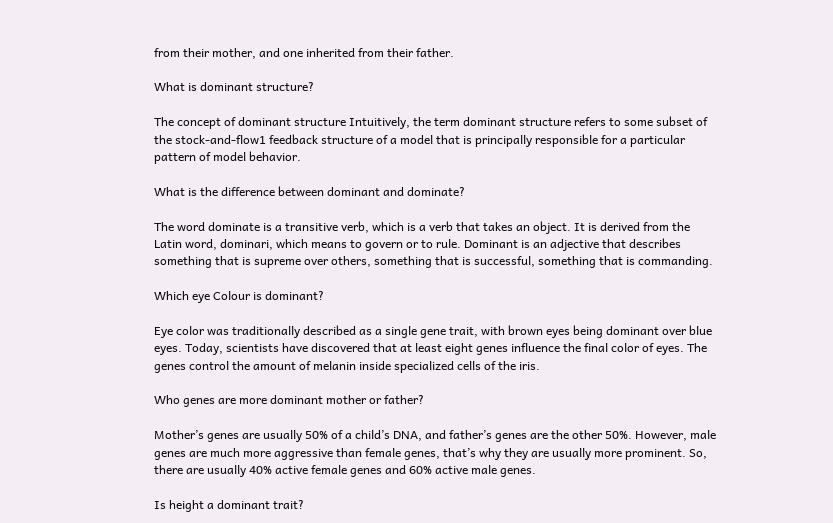from their mother, and one inherited from their father.

What is dominant structure?

The concept of dominant structure Intuitively, the term dominant structure refers to some subset of the stock-and-flow1 feedback structure of a model that is principally responsible for a particular pattern of model behavior.

What is the difference between dominant and dominate?

The word dominate is a transitive verb, which is a verb that takes an object. It is derived from the Latin word, dominari, which means to govern or to rule. Dominant is an adjective that describes something that is supreme over others, something that is successful, something that is commanding.

Which eye Colour is dominant?

Eye color was traditionally described as a single gene trait, with brown eyes being dominant over blue eyes. Today, scientists have discovered that at least eight genes influence the final color of eyes. The genes control the amount of melanin inside specialized cells of the iris.

Who genes are more dominant mother or father?

Mother’s genes are usually 50% of a child’s DNA, and father’s genes are the other 50%. However, male genes are much more aggressive than female genes, that’s why they are usually more prominent. So, there are usually 40% active female genes and 60% active male genes.

Is height a dominant trait?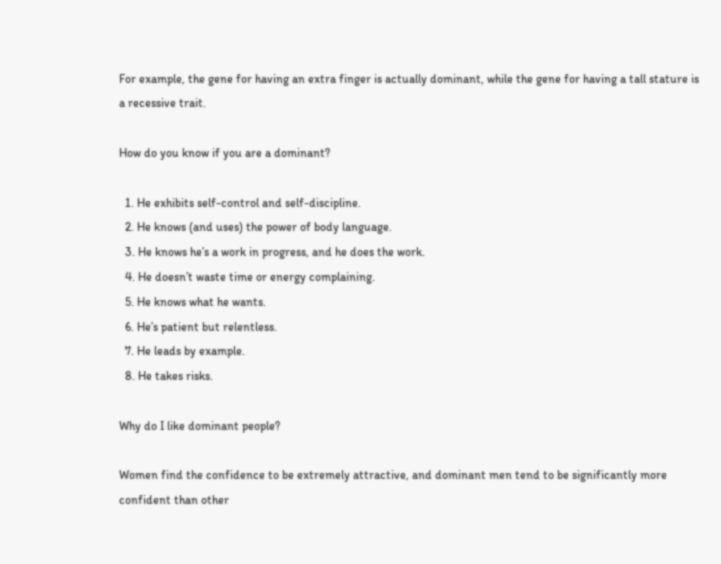For example, the gene for having an extra finger is actually dominant, while the gene for having a tall stature is a recessive trait.

How do you know if you are a dominant?

  1. He exhibits self-control and self-discipline.
  2. He knows (and uses) the power of body language.
  3. He knows he’s a work in progress, and he does the work.
  4. He doesn’t waste time or energy complaining.
  5. He knows what he wants.
  6. He’s patient but relentless.
  7. He leads by example.
  8. He takes risks.

Why do I like dominant people?

Women find the confidence to be extremely attractive, and dominant men tend to be significantly more confident than other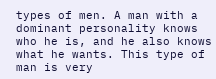types of men. A man with a dominant personality knows who he is, and he also knows what he wants. This type of man is very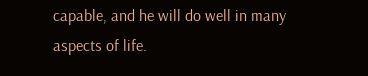capable, and he will do well in many aspects of life.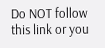Do NOT follow this link or you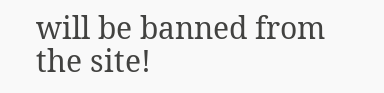will be banned from the site!